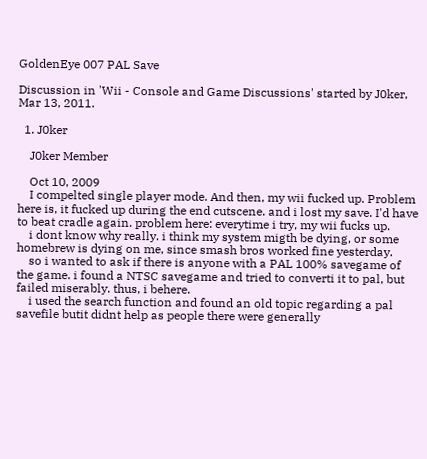GoldenEye 007 PAL Save

Discussion in 'Wii - Console and Game Discussions' started by J0ker, Mar 13, 2011.

  1. J0ker

    J0ker Member

    Oct 10, 2009
    I compelted single player mode. And then, my wii fucked up. Problem here is, it fucked up during the end cutscene. and i lost my save. I'd have to beat cradle again. problem here: everytime i try, my wii fucks up.
    i dont know why really. i think my system migth be dying, or some homebrew is dying on me, since smash bros worked fine yesterday.
    so i wanted to ask if there is anyone with a PAL 100% savegame of the game. i found a NTSC savegame and tried to converti it to pal, but failed miserably. thus, i behere.
    i used the search function and found an old topic regarding a pal savefile butit didnt help as people there were generally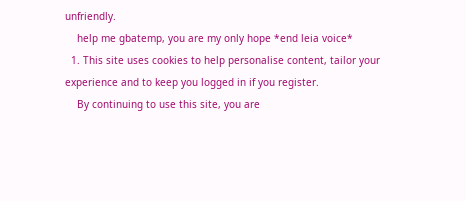unfriendly.
    help me gbatemp, you are my only hope *end leia voice*
  1. This site uses cookies to help personalise content, tailor your experience and to keep you logged in if you register.
    By continuing to use this site, you are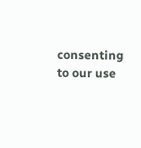consenting to our use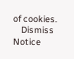of cookies.
    Dismiss Notice